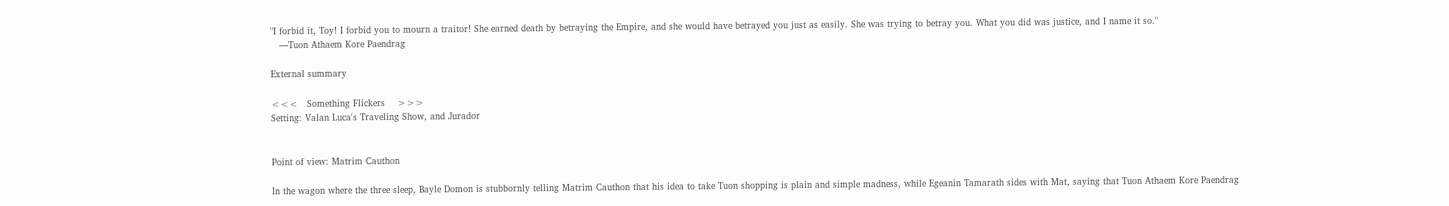"I forbid it, Toy! I forbid you to mourn a traitor! She earned death by betraying the Empire, and she would have betrayed you just as easily. She was trying to betray you. What you did was justice, and I name it so."
   —Tuon Athaem Kore Paendrag

External summary

<<<   Something Flickers    >>>
Setting: Valan Luca's Traveling Show, and Jurador


Point of view: Matrim Cauthon

In the wagon where the three sleep, Bayle Domon is stubbornly telling Matrim Cauthon that his idea to take Tuon shopping is plain and simple madness, while Egeanin Tamarath sides with Mat, saying that Tuon Athaem Kore Paendrag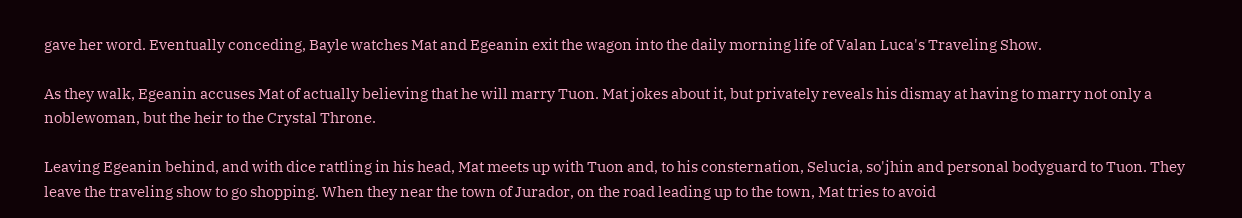gave her word. Eventually conceding, Bayle watches Mat and Egeanin exit the wagon into the daily morning life of Valan Luca's Traveling Show.

As they walk, Egeanin accuses Mat of actually believing that he will marry Tuon. Mat jokes about it, but privately reveals his dismay at having to marry not only a noblewoman, but the heir to the Crystal Throne.

Leaving Egeanin behind, and with dice rattling in his head, Mat meets up with Tuon and, to his consternation, Selucia, so'jhin and personal bodyguard to Tuon. They leave the traveling show to go shopping. When they near the town of Jurador, on the road leading up to the town, Mat tries to avoid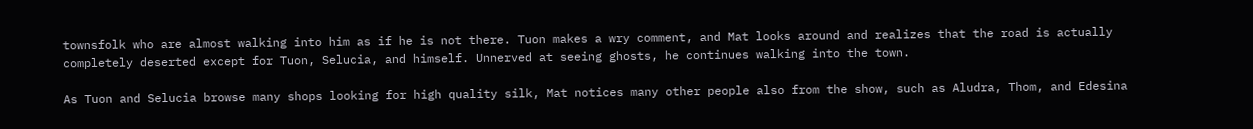townsfolk who are almost walking into him as if he is not there. Tuon makes a wry comment, and Mat looks around and realizes that the road is actually completely deserted except for Tuon, Selucia, and himself. Unnerved at seeing ghosts, he continues walking into the town.

As Tuon and Selucia browse many shops looking for high quality silk, Mat notices many other people also from the show, such as Aludra, Thom, and Edesina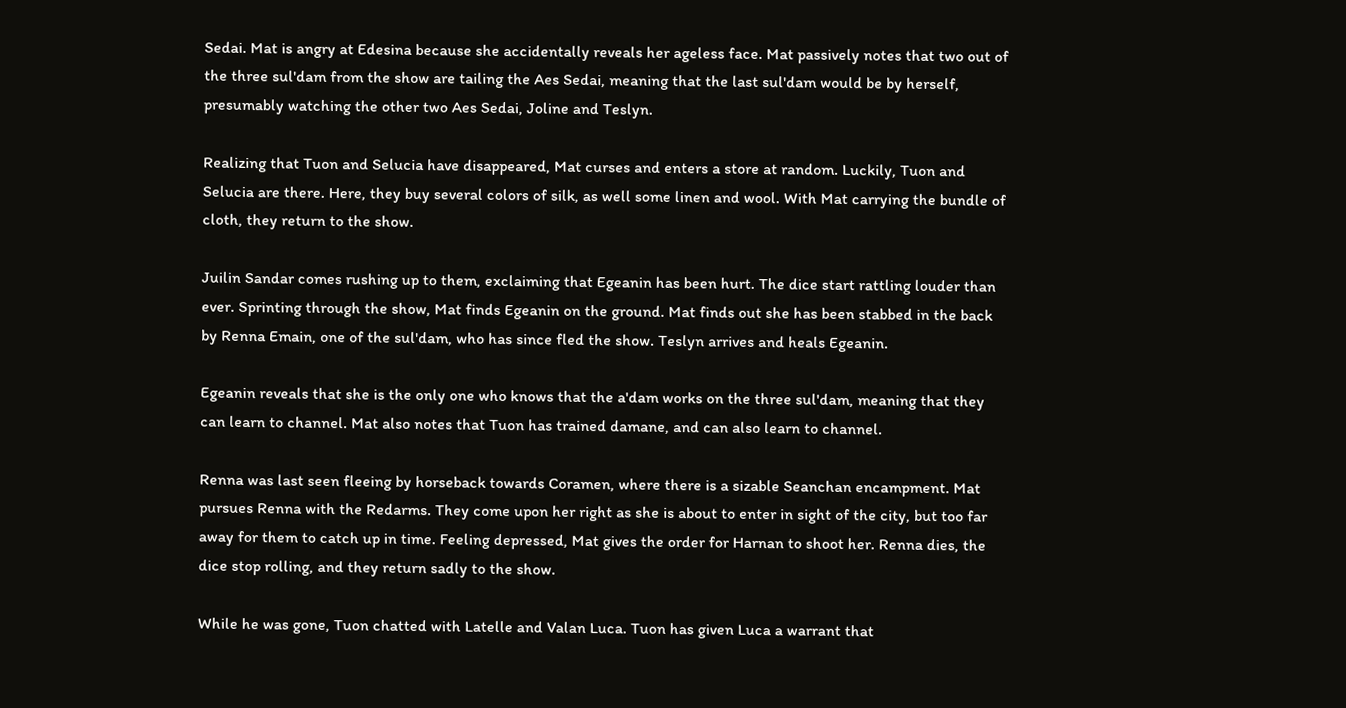Sedai. Mat is angry at Edesina because she accidentally reveals her ageless face. Mat passively notes that two out of the three sul'dam from the show are tailing the Aes Sedai, meaning that the last sul'dam would be by herself, presumably watching the other two Aes Sedai, Joline and Teslyn.

Realizing that Tuon and Selucia have disappeared, Mat curses and enters a store at random. Luckily, Tuon and Selucia are there. Here, they buy several colors of silk, as well some linen and wool. With Mat carrying the bundle of cloth, they return to the show.

Juilin Sandar comes rushing up to them, exclaiming that Egeanin has been hurt. The dice start rattling louder than ever. Sprinting through the show, Mat finds Egeanin on the ground. Mat finds out she has been stabbed in the back by Renna Emain, one of the sul'dam, who has since fled the show. Teslyn arrives and heals Egeanin.

Egeanin reveals that she is the only one who knows that the a'dam works on the three sul'dam, meaning that they can learn to channel. Mat also notes that Tuon has trained damane, and can also learn to channel.

Renna was last seen fleeing by horseback towards Coramen, where there is a sizable Seanchan encampment. Mat pursues Renna with the Redarms. They come upon her right as she is about to enter in sight of the city, but too far away for them to catch up in time. Feeling depressed, Mat gives the order for Harnan to shoot her. Renna dies, the dice stop rolling, and they return sadly to the show.

While he was gone, Tuon chatted with Latelle and Valan Luca. Tuon has given Luca a warrant that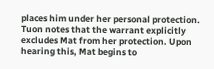places him under her personal protection. Tuon notes that the warrant explicitly excludes Mat from her protection. Upon hearing this, Mat begins to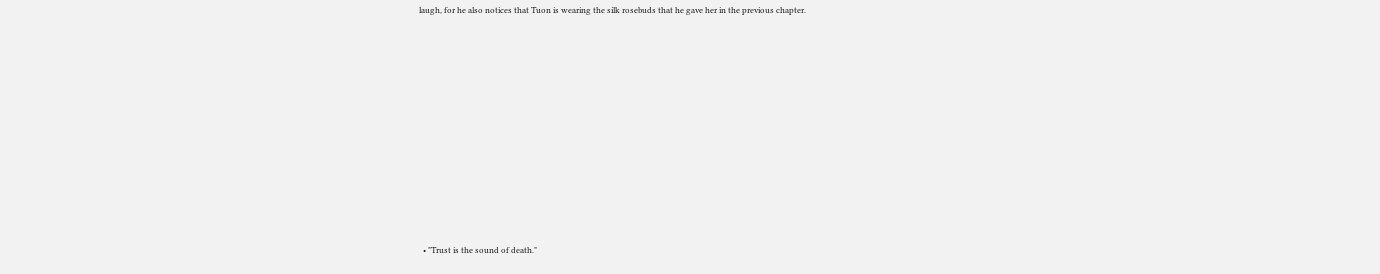laugh, for he also notices that Tuon is wearing the silk rosebuds that he gave her in the previous chapter.













  • "Trust is the sound of death."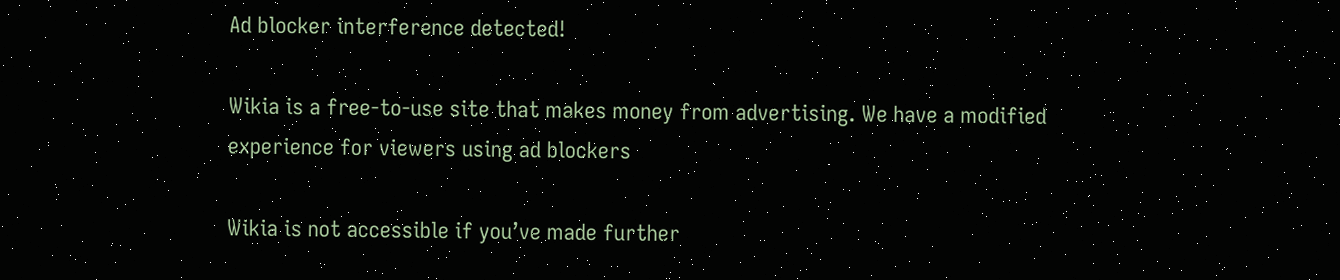Ad blocker interference detected!

Wikia is a free-to-use site that makes money from advertising. We have a modified experience for viewers using ad blockers

Wikia is not accessible if you’ve made further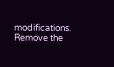modifications. Remove the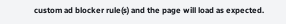custom ad blocker rule(s) and the page will load as expected.